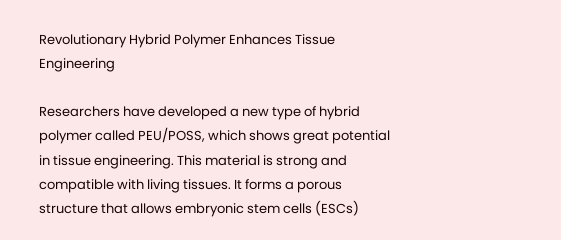Revolutionary Hybrid Polymer Enhances Tissue Engineering

Researchers have developed a new type of hybrid polymer called PEU/POSS, which shows great potential in tissue engineering. This material is strong and compatible with living tissues. It forms a porous structure that allows embryonic stem cells (ESCs)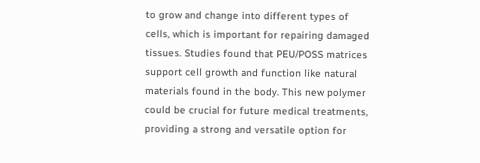to grow and change into different types of cells, which is important for repairing damaged tissues. Studies found that PEU/POSS matrices support cell growth and function like natural materials found in the body. This new polymer could be crucial for future medical treatments, providing a strong and versatile option for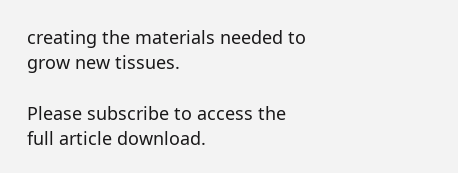creating the materials needed to grow new tissues.

Please subscribe to access the full article download.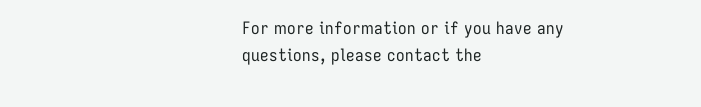For more information or if you have any questions, please contact the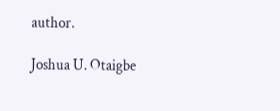author.

Joshua U. Otaigbe